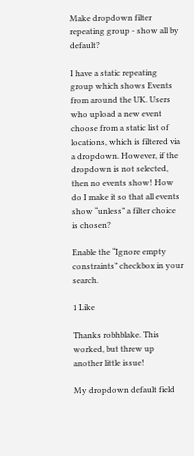Make dropdown filter repeating group - show all by default?

I have a static repeating group which shows Events from around the UK. Users who upload a new event choose from a static list of locations, which is filtered via a dropdown. However, if the dropdown is not selected, then no events show! How do I make it so that all events show “unless” a filter choice is chosen?

Enable the “Ignore empty constraints” checkbox in your search.

1 Like

Thanks robhblake. This worked, but threw up another little issue!

My dropdown default field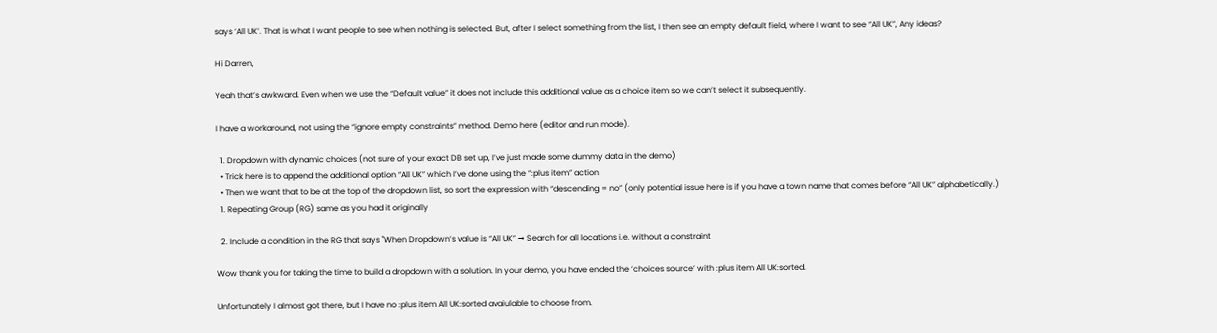says ‘All UK’. That is what I want people to see when nothing is selected. But, after I select something from the list, I then see an empty default field, where I want to see “All UK”, Any ideas?

Hi Darren,

Yeah that’s awkward. Even when we use the “Default value” it does not include this additional value as a choice item so we can’t select it subsequently.

I have a workaround, not using the “ignore empty constraints” method. Demo here (editor and run mode).

  1. Dropdown with dynamic choices (not sure of your exact DB set up, I’ve just made some dummy data in the demo)
  • Trick here is to append the additional option “All UK” which I’ve done using the “:plus item” action
  • Then we want that to be at the top of the dropdown list, so sort the expression with “descending = no” (only potential issue here is if you have a town name that comes before “All UK” alphabetically.)
  1. Repeating Group (RG) same as you had it originally

  2. Include a condition in the RG that says "When Dropdown’s value is “All UK” → Search for all locations i.e. without a constraint

Wow thank you for taking the time to build a dropdown with a solution. In your demo, you have ended the ‘choices source’ with :plus item All UK:sorted.

Unfortunately I almost got there, but I have no :plus item All UK:sorted avaiulable to choose from.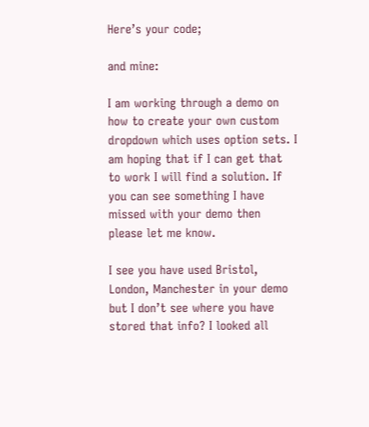Here’s your code;

and mine:

I am working through a demo on how to create your own custom dropdown which uses option sets. I am hoping that if I can get that to work I will find a solution. If you can see something I have missed with your demo then please let me know.

I see you have used Bristol, London, Manchester in your demo but I don’t see where you have stored that info? I looked all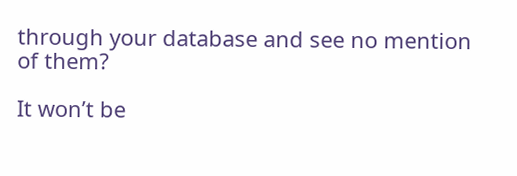through your database and see no mention of them?

It won’t be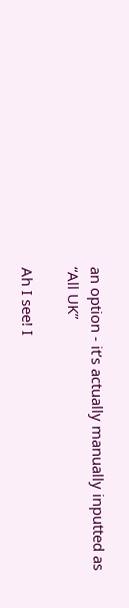an option - it’s actually manually inputted as “All UK”

Ah I see! I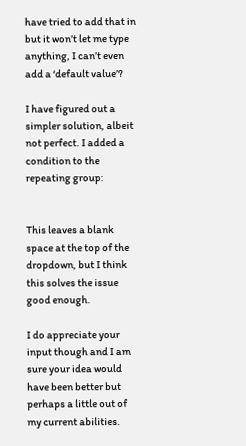have tried to add that in but it won’t let me type anything, I can’t even add a ‘default value’?

I have figured out a simpler solution, albeit not perfect. I added a condition to the repeating group:


This leaves a blank space at the top of the dropdown, but I think this solves the issue good enough.

I do appreciate your input though and I am sure your idea would have been better but perhaps a little out of my current abilities.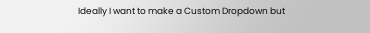Ideally I want to make a Custom Dropdown but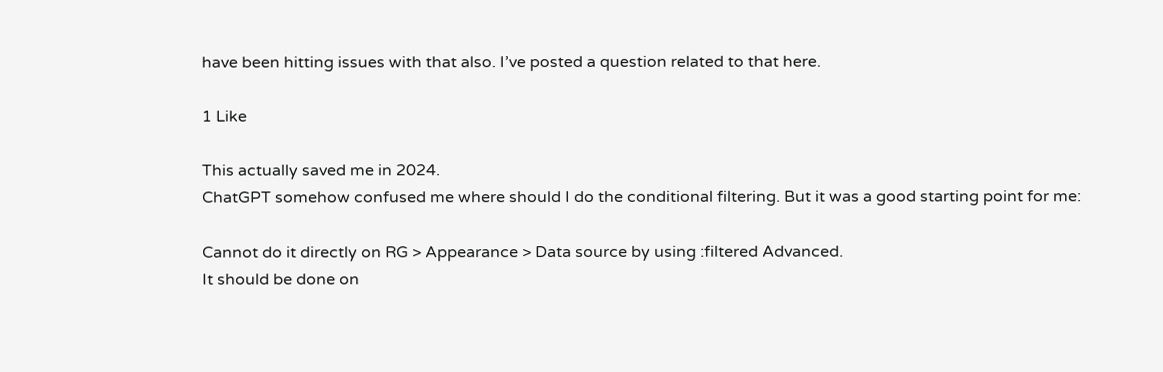have been hitting issues with that also. I’ve posted a question related to that here.

1 Like

This actually saved me in 2024.
ChatGPT somehow confused me where should I do the conditional filtering. But it was a good starting point for me:

Cannot do it directly on RG > Appearance > Data source by using :filtered Advanced.
It should be done on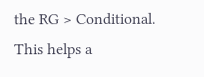the RG > Conditional. This helps a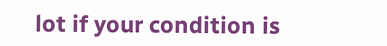lot if your condition is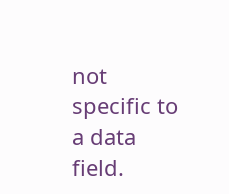not specific to a data field.